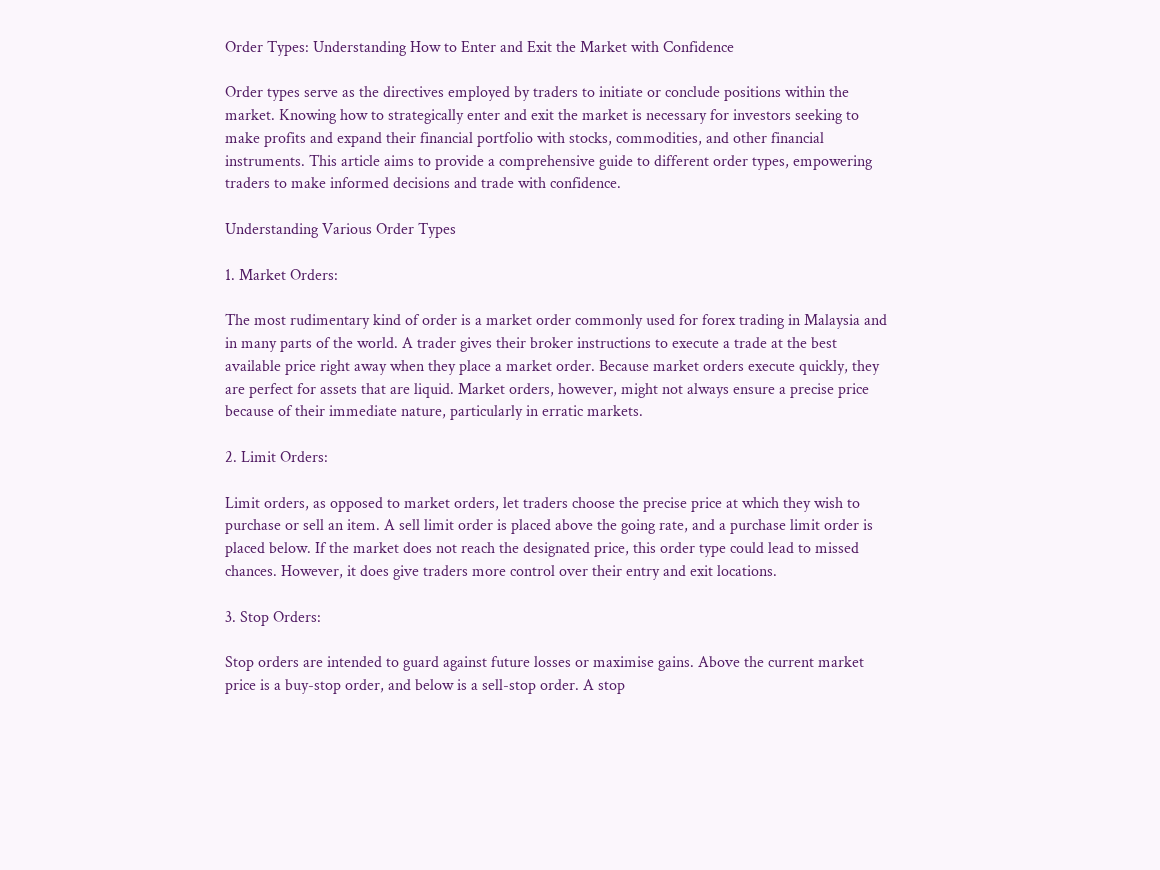Order Types: Understanding How to Enter and Exit the Market with Confidence

Order types serve as the directives employed by traders to initiate or conclude positions within the market. Knowing how to strategically enter and exit the market is necessary for investors seeking to make profits and expand their financial portfolio with stocks, commodities, and other financial instruments. This article aims to provide a comprehensive guide to different order types, empowering traders to make informed decisions and trade with confidence.

Understanding Various Order Types

1. Market Orders:

The most rudimentary kind of order is a market order commonly used for forex trading in Malaysia and in many parts of the world. A trader gives their broker instructions to execute a trade at the best available price right away when they place a market order. Because market orders execute quickly, they are perfect for assets that are liquid. Market orders, however, might not always ensure a precise price because of their immediate nature, particularly in erratic markets.

2. Limit Orders:

Limit orders, as opposed to market orders, let traders choose the precise price at which they wish to purchase or sell an item. A sell limit order is placed above the going rate, and a purchase limit order is placed below. If the market does not reach the designated price, this order type could lead to missed chances. However, it does give traders more control over their entry and exit locations.

3. Stop Orders:

Stop orders are intended to guard against future losses or maximise gains. Above the current market price is a buy-stop order, and below is a sell-stop order. A stop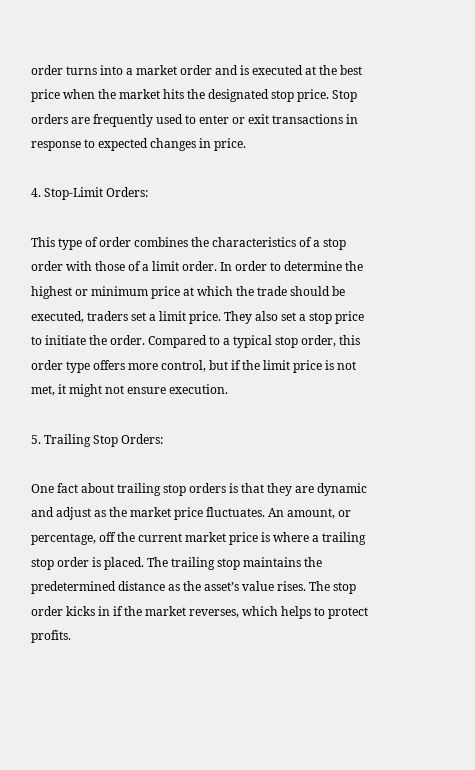order turns into a market order and is executed at the best price when the market hits the designated stop price. Stop orders are frequently used to enter or exit transactions in response to expected changes in price.

4. Stop-Limit Orders:

This type of order combines the characteristics of a stop order with those of a limit order. In order to determine the highest or minimum price at which the trade should be executed, traders set a limit price. They also set a stop price to initiate the order. Compared to a typical stop order, this order type offers more control, but if the limit price is not met, it might not ensure execution.

5. Trailing Stop Orders:

One fact about trailing stop orders is that they are dynamic and adjust as the market price fluctuates. An amount, or percentage, off the current market price is where a trailing stop order is placed. The trailing stop maintains the predetermined distance as the asset’s value rises. The stop order kicks in if the market reverses, which helps to protect profits.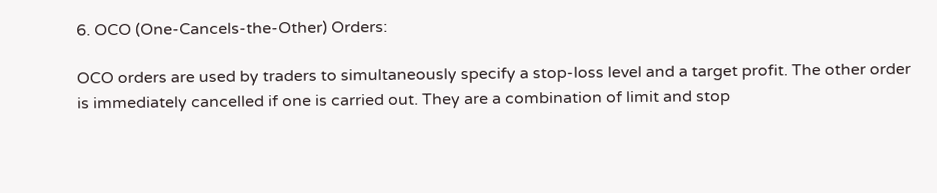6. OCO (One-Cancels-the-Other) Orders:

OCO orders are used by traders to simultaneously specify a stop-loss level and a target profit. The other order is immediately cancelled if one is carried out. They are a combination of limit and stop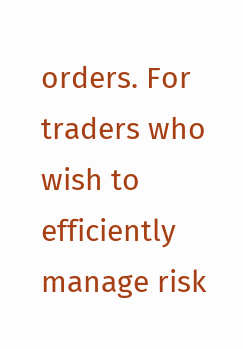orders. For traders who wish to efficiently manage risk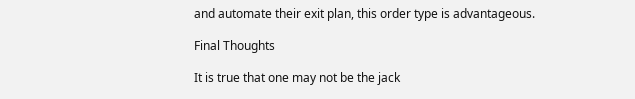and automate their exit plan, this order type is advantageous.

Final Thoughts

It is true that one may not be the jack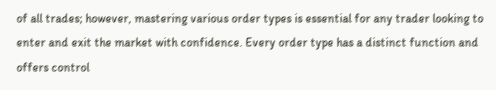of all trades; however, mastering various order types is essential for any trader looking to enter and exit the market with confidence. Every order type has a distinct function and offers control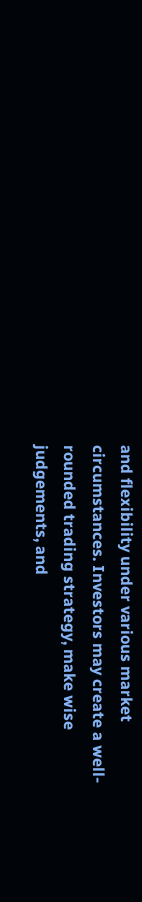and flexibility under various market circumstances. Investors may create a well-rounded trading strategy, make wise judgements, and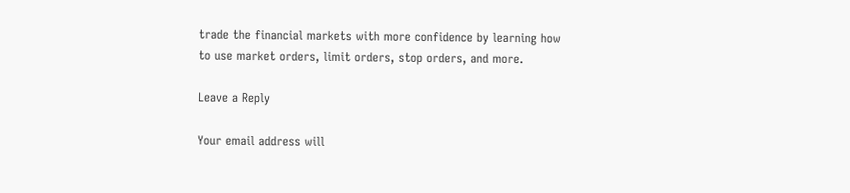trade the financial markets with more confidence by learning how to use market orders, limit orders, stop orders, and more.

Leave a Reply

Your email address will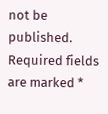not be published. Required fields are marked *